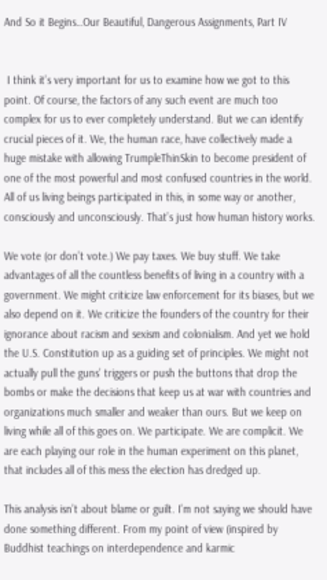And So it Begins…Our Beautiful, Dangerous Assignments, Part IV


 I think it’s very important for us to examine how we got to this point. Of course, the factors of any such event are much too complex for us to ever completely understand. But we can identify crucial pieces of it. We, the human race, have collectively made a huge mistake with allowing TrumpleThinSkin to become president of one of the most powerful and most confused countries in the world. All of us living beings participated in this, in some way or another, consciously and unconsciously. That’s just how human history works.

We vote (or don’t vote.) We pay taxes. We buy stuff. We take advantages of all the countless benefits of living in a country with a government. We might criticize law enforcement for its biases, but we also depend on it. We criticize the founders of the country for their ignorance about racism and sexism and colonialism. And yet we hold the U.S. Constitution up as a guiding set of principles. We might not actually pull the guns’ triggers or push the buttons that drop the bombs or make the decisions that keep us at war with countries and organizations much smaller and weaker than ours. But we keep on living while all of this goes on. We participate. We are complicit. We are each playing our role in the human experiment on this planet, that includes all of this mess the election has dredged up.

This analysis isn’t about blame or guilt. I’m not saying we should have done something different. From my point of view (inspired by Buddhist teachings on interdependence and karmic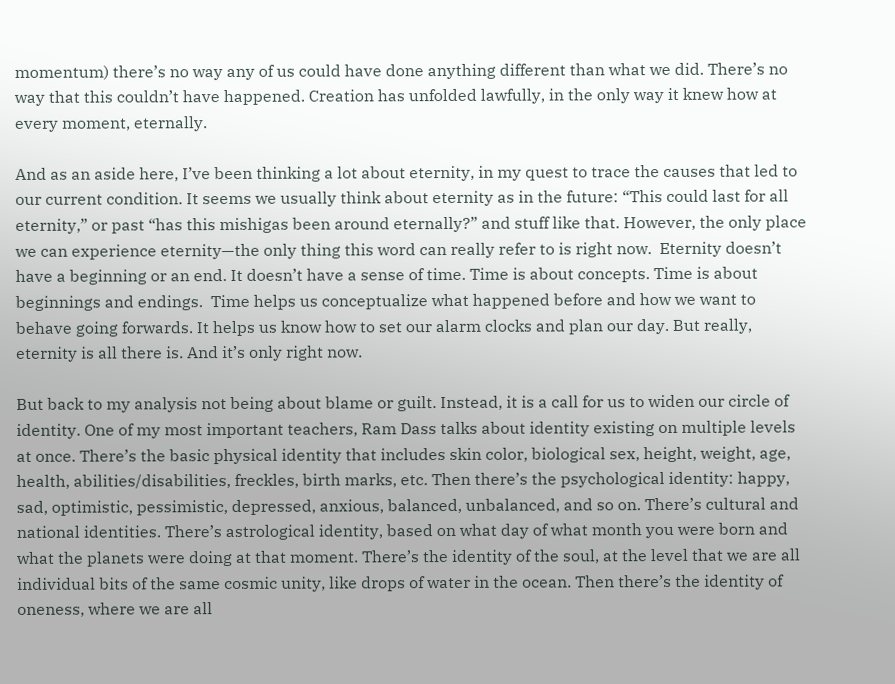momentum) there’s no way any of us could have done anything different than what we did. There’s no way that this couldn’t have happened. Creation has unfolded lawfully, in the only way it knew how at every moment, eternally.

And as an aside here, I’ve been thinking a lot about eternity, in my quest to trace the causes that led to our current condition. It seems we usually think about eternity as in the future: “This could last for all eternity,” or past “has this mishigas been around eternally?” and stuff like that. However, the only place we can experience eternity—the only thing this word can really refer to is right now.  Eternity doesn’t have a beginning or an end. It doesn’t have a sense of time. Time is about concepts. Time is about beginnings and endings.  Time helps us conceptualize what happened before and how we want to behave going forwards. It helps us know how to set our alarm clocks and plan our day. But really, eternity is all there is. And it’s only right now.

But back to my analysis not being about blame or guilt. Instead, it is a call for us to widen our circle of identity. One of my most important teachers, Ram Dass talks about identity existing on multiple levels at once. There’s the basic physical identity that includes skin color, biological sex, height, weight, age, health, abilities/disabilities, freckles, birth marks, etc. Then there’s the psychological identity: happy, sad, optimistic, pessimistic, depressed, anxious, balanced, unbalanced, and so on. There’s cultural and national identities. There’s astrological identity, based on what day of what month you were born and what the planets were doing at that moment. There’s the identity of the soul, at the level that we are all individual bits of the same cosmic unity, like drops of water in the ocean. Then there’s the identity of oneness, where we are all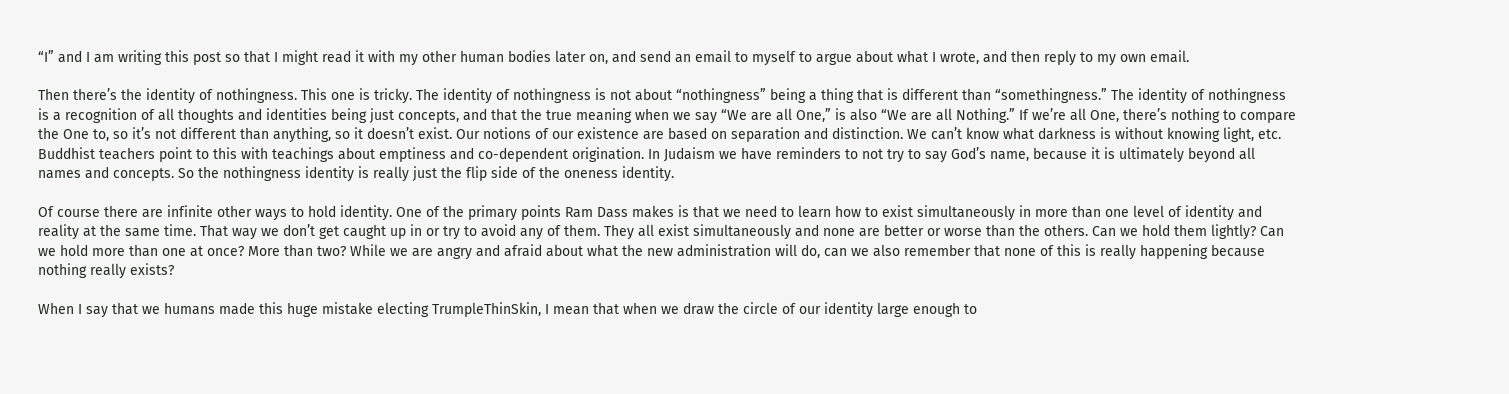“I” and I am writing this post so that I might read it with my other human bodies later on, and send an email to myself to argue about what I wrote, and then reply to my own email.

Then there’s the identity of nothingness. This one is tricky. The identity of nothingness is not about “nothingness” being a thing that is different than “somethingness.” The identity of nothingness is a recognition of all thoughts and identities being just concepts, and that the true meaning when we say “We are all One,” is also “We are all Nothing.” If we’re all One, there’s nothing to compare the One to, so it’s not different than anything, so it doesn’t exist. Our notions of our existence are based on separation and distinction. We can’t know what darkness is without knowing light, etc. Buddhist teachers point to this with teachings about emptiness and co-dependent origination. In Judaism we have reminders to not try to say God’s name, because it is ultimately beyond all names and concepts. So the nothingness identity is really just the flip side of the oneness identity.

Of course there are infinite other ways to hold identity. One of the primary points Ram Dass makes is that we need to learn how to exist simultaneously in more than one level of identity and reality at the same time. That way we don’t get caught up in or try to avoid any of them. They all exist simultaneously and none are better or worse than the others. Can we hold them lightly? Can we hold more than one at once? More than two? While we are angry and afraid about what the new administration will do, can we also remember that none of this is really happening because nothing really exists?

When I say that we humans made this huge mistake electing TrumpleThinSkin, I mean that when we draw the circle of our identity large enough to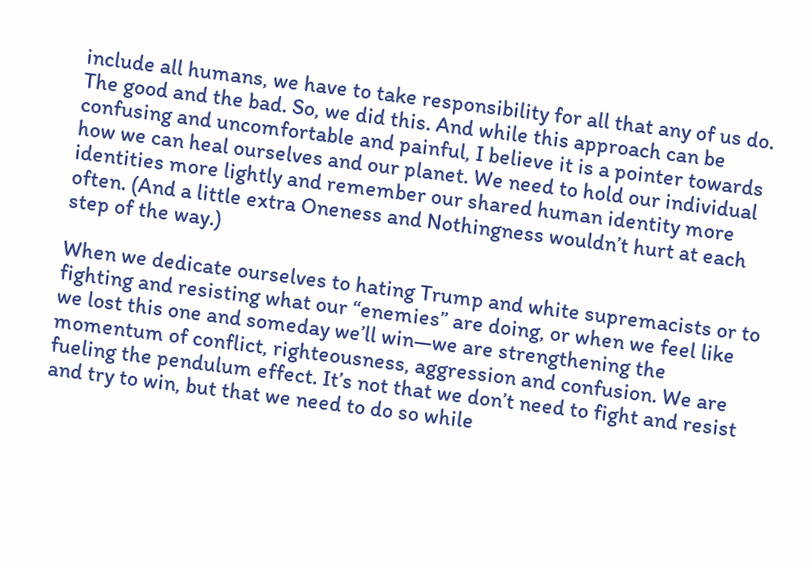include all humans, we have to take responsibility for all that any of us do. The good and the bad. So, we did this. And while this approach can be confusing and uncomfortable and painful, I believe it is a pointer towards how we can heal ourselves and our planet. We need to hold our individual identities more lightly and remember our shared human identity more often. (And a little extra Oneness and Nothingness wouldn’t hurt at each step of the way.)

When we dedicate ourselves to hating Trump and white supremacists or to fighting and resisting what our “enemies” are doing, or when we feel like we lost this one and someday we’ll win—we are strengthening the momentum of conflict, righteousness, aggression and confusion. We are fueling the pendulum effect. It’s not that we don’t need to fight and resist and try to win, but that we need to do so while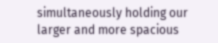simultaneously holding our larger and more spacious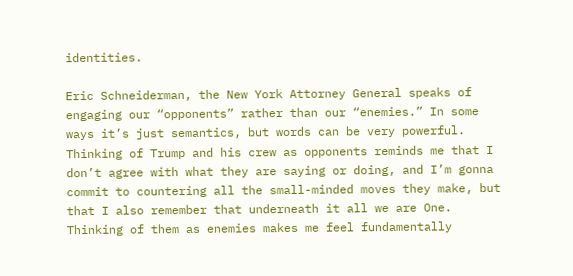identities.

Eric Schneiderman, the New York Attorney General speaks of engaging our “opponents” rather than our “enemies.” In some ways it’s just semantics, but words can be very powerful. Thinking of Trump and his crew as opponents reminds me that I don’t agree with what they are saying or doing, and I’m gonna commit to countering all the small-minded moves they make, but that I also remember that underneath it all we are One. Thinking of them as enemies makes me feel fundamentally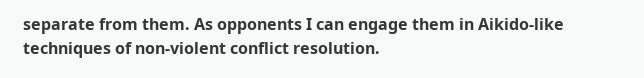separate from them. As opponents I can engage them in Aikido-like techniques of non-violent conflict resolution.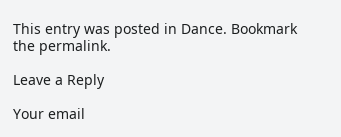This entry was posted in Dance. Bookmark the permalink.

Leave a Reply

Your email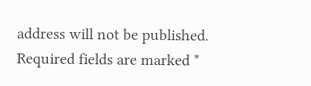address will not be published. Required fields are marked *